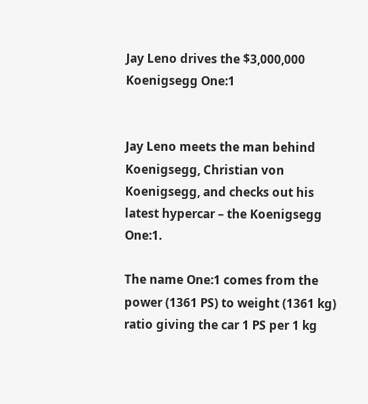Jay Leno drives the $3,000,000 Koenigsegg One:1


Jay Leno meets the man behind Koenigsegg, Christian von Koenigsegg, and checks out his latest hypercar – the Koenigsegg One:1.

The name One:1 comes from the power (1361 PS) to weight (1361 kg) ratio giving the car 1 PS per 1 kg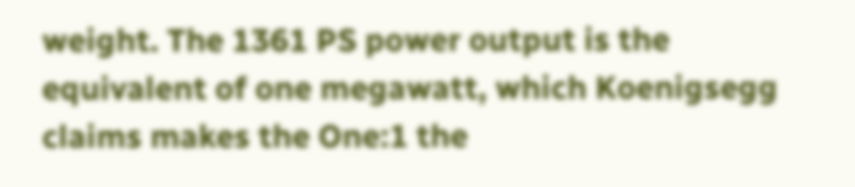weight. The 1361 PS power output is the equivalent of one megawatt, which Koenigsegg claims makes the One:1 the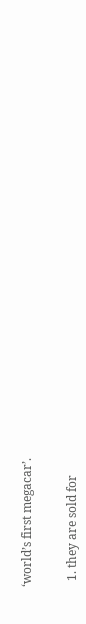‘world’s first megacar’.


  1. they are sold for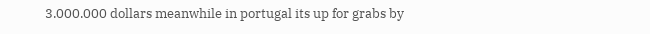3.000.000 dollars meanwhile in portugal its up for grabs by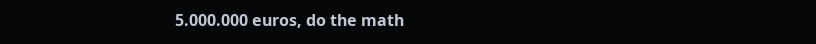5.000.000 euros, do the math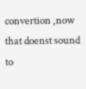convertion ,now that doenst sound to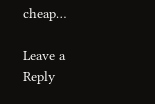cheap…

Leave a Reply